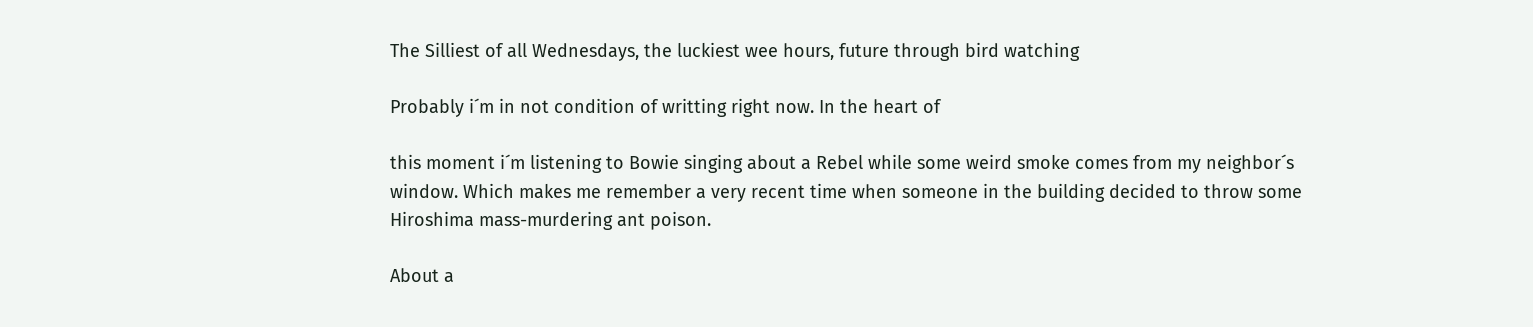The Silliest of all Wednesdays, the luckiest wee hours, future through bird watching

Probably i´m in not condition of writting right now. In the heart of

this moment i´m listening to Bowie singing about a Rebel while some weird smoke comes from my neighbor´s window. Which makes me remember a very recent time when someone in the building decided to throw some Hiroshima mass-murdering ant poison.

About a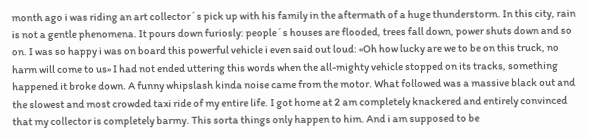month ago i was riding an art collector´s pick up with his family in the aftermath of a huge thunderstorm. In this city, rain is not a gentle phenomena. It pours down furiosly: people´s houses are flooded, trees fall down, power shuts down and so on. I was so happy i was on board this powerful vehicle i even said out loud: «Oh how lucky are we to be on this truck, no harm will come to us» I had not ended uttering this words when the all-mighty vehicle stopped on its tracks, something happened it broke down. A funny whipslash kinda noise came from the motor. What followed was a massive black out and the slowest and most crowded taxi ride of my entire life. I got home at 2 am completely knackered and entirely convinced that my collector is completely barmy. This sorta things only happen to him. And i am supposed to be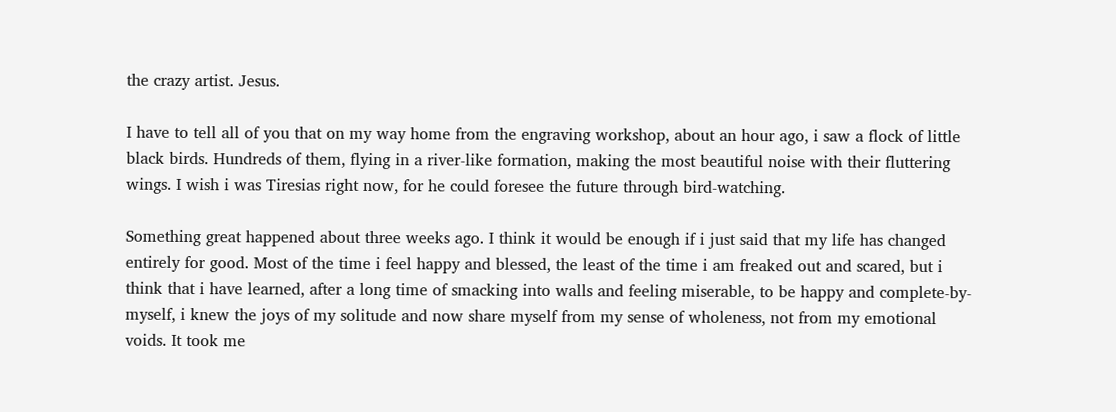the crazy artist. Jesus.

I have to tell all of you that on my way home from the engraving workshop, about an hour ago, i saw a flock of little black birds. Hundreds of them, flying in a river-like formation, making the most beautiful noise with their fluttering wings. I wish i was Tiresias right now, for he could foresee the future through bird-watching.

Something great happened about three weeks ago. I think it would be enough if i just said that my life has changed entirely for good. Most of the time i feel happy and blessed, the least of the time i am freaked out and scared, but i think that i have learned, after a long time of smacking into walls and feeling miserable, to be happy and complete-by-myself, i knew the joys of my solitude and now share myself from my sense of wholeness, not from my emotional voids. It took me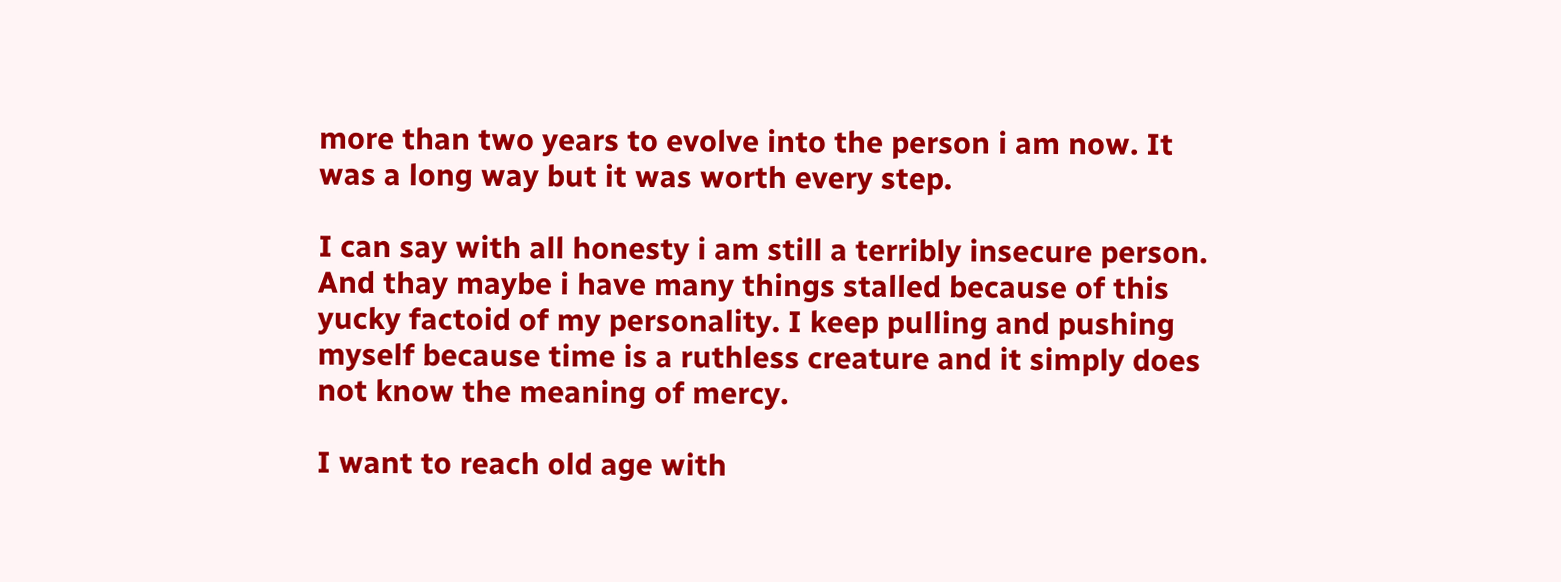more than two years to evolve into the person i am now. It was a long way but it was worth every step.

I can say with all honesty i am still a terribly insecure person. And thay maybe i have many things stalled because of this yucky factoid of my personality. I keep pulling and pushing myself because time is a ruthless creature and it simply does not know the meaning of mercy.

I want to reach old age with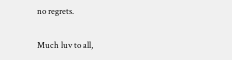no regrets.

Much luv to all,